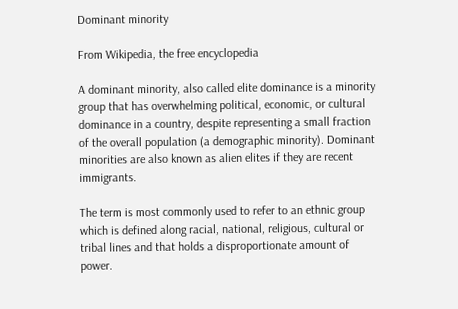Dominant minority

From Wikipedia, the free encyclopedia

A dominant minority, also called elite dominance is a minority group that has overwhelming political, economic, or cultural dominance in a country, despite representing a small fraction of the overall population (a demographic minority). Dominant minorities are also known as alien elites if they are recent immigrants.

The term is most commonly used to refer to an ethnic group which is defined along racial, national, religious, cultural or tribal lines and that holds a disproportionate amount of power.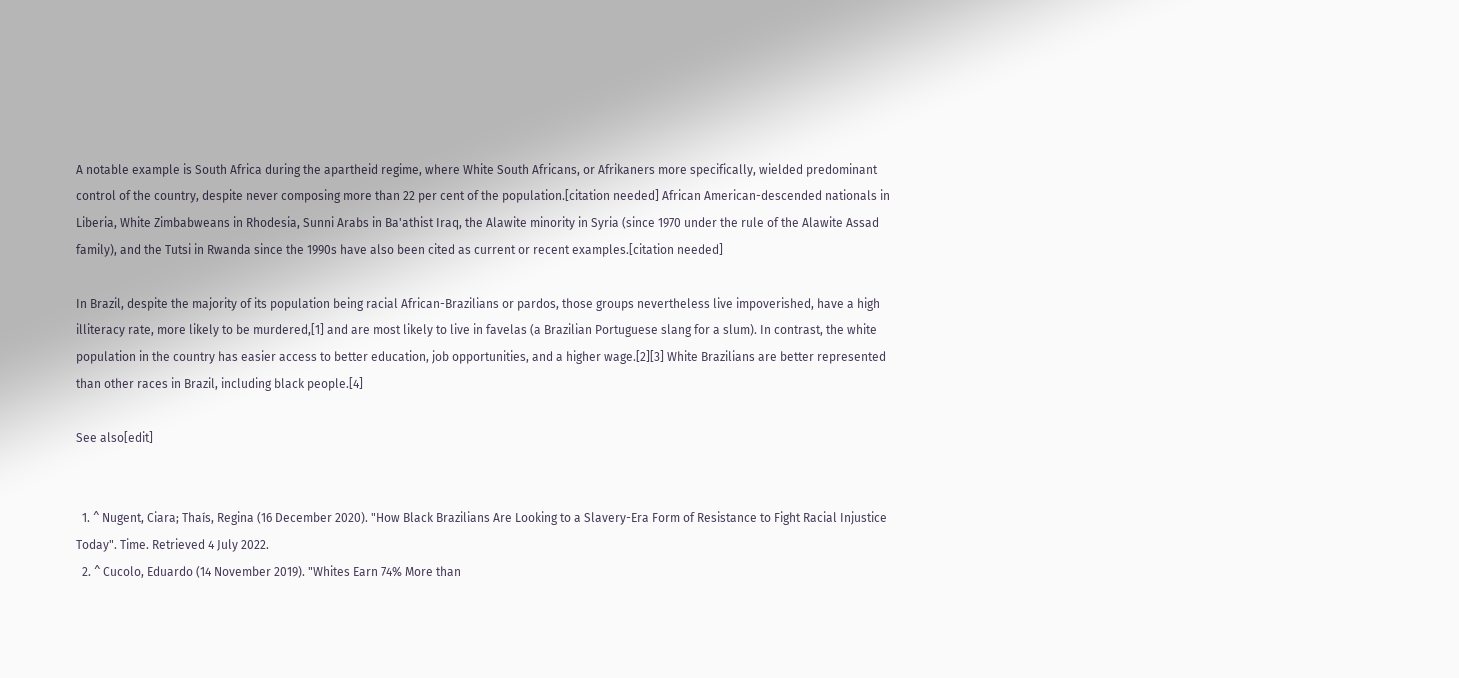A notable example is South Africa during the apartheid regime, where White South Africans, or Afrikaners more specifically, wielded predominant control of the country, despite never composing more than 22 per cent of the population.[citation needed] African American-descended nationals in Liberia, White Zimbabweans in Rhodesia, Sunni Arabs in Ba'athist Iraq, the Alawite minority in Syria (since 1970 under the rule of the Alawite Assad family), and the Tutsi in Rwanda since the 1990s have also been cited as current or recent examples.[citation needed]

In Brazil, despite the majority of its population being racial African-Brazilians or pardos, those groups nevertheless live impoverished, have a high illiteracy rate, more likely to be murdered,[1] and are most likely to live in favelas (a Brazilian Portuguese slang for a slum). In contrast, the white population in the country has easier access to better education, job opportunities, and a higher wage.[2][3] White Brazilians are better represented than other races in Brazil, including black people.[4]

See also[edit]


  1. ^ Nugent, Ciara; Thaís, Regina (16 December 2020). "How Black Brazilians Are Looking to a Slavery-Era Form of Resistance to Fight Racial Injustice Today". Time. Retrieved 4 July 2022.
  2. ^ Cucolo, Eduardo (14 November 2019). "Whites Earn 74% More than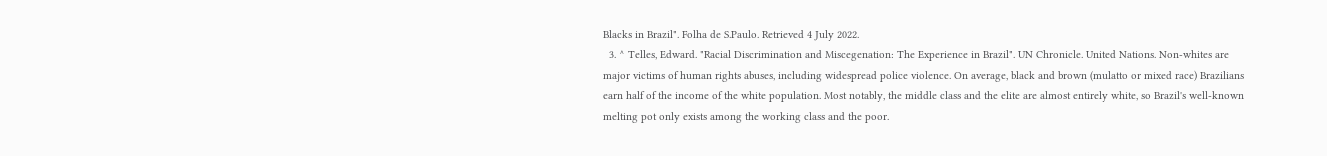Blacks in Brazil". Folha de S.Paulo. Retrieved 4 July 2022.
  3. ^ Telles, Edward. "Racial Discrimination and Miscegenation: The Experience in Brazil". UN Chronicle. United Nations. Non-whites are major victims of human rights abuses, including widespread police violence. On average, black and brown (mulatto or mixed race) Brazilians earn half of the income of the white population. Most notably, the middle class and the elite are almost entirely white, so Brazil's well-known melting pot only exists among the working class and the poor.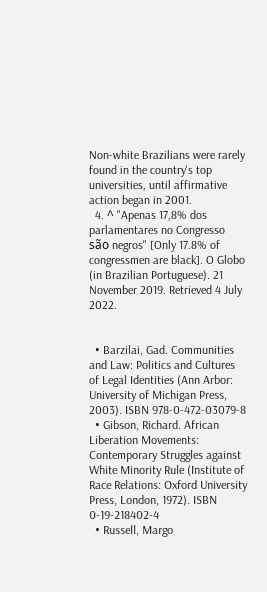Non-white Brazilians were rarely found in the country's top universities, until affirmative action began in 2001.
  4. ^ "Apenas 17,8% dos parlamentares no Congresso são negros" [Only 17.8% of congressmen are black]. O Globo (in Brazilian Portuguese). 21 November 2019. Retrieved 4 July 2022.


  • Barzilai, Gad. Communities and Law: Politics and Cultures of Legal Identities (Ann Arbor: University of Michigan Press, 2003). ISBN 978-0-472-03079-8
  • Gibson, Richard. African Liberation Movements: Contemporary Struggles against White Minority Rule (Institute of Race Relations: Oxford University Press, London, 1972). ISBN 0-19-218402-4
  • Russell, Margo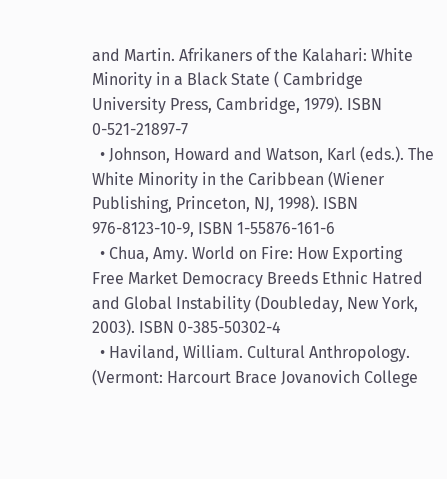and Martin. Afrikaners of the Kalahari: White Minority in a Black State ( Cambridge University Press, Cambridge, 1979). ISBN 0-521-21897-7
  • Johnson, Howard and Watson, Karl (eds.). The White Minority in the Caribbean (Wiener Publishing, Princeton, NJ, 1998). ISBN 976-8123-10-9, ISBN 1-55876-161-6
  • Chua, Amy. World on Fire: How Exporting Free Market Democracy Breeds Ethnic Hatred and Global Instability (Doubleday, New York, 2003). ISBN 0-385-50302-4
  • Haviland, William. Cultural Anthropology. (Vermont: Harcourt Brace Jovanovich College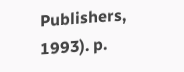Publishers, 1993). p.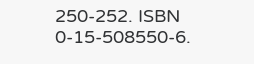250-252. ISBN 0-15-508550-6.